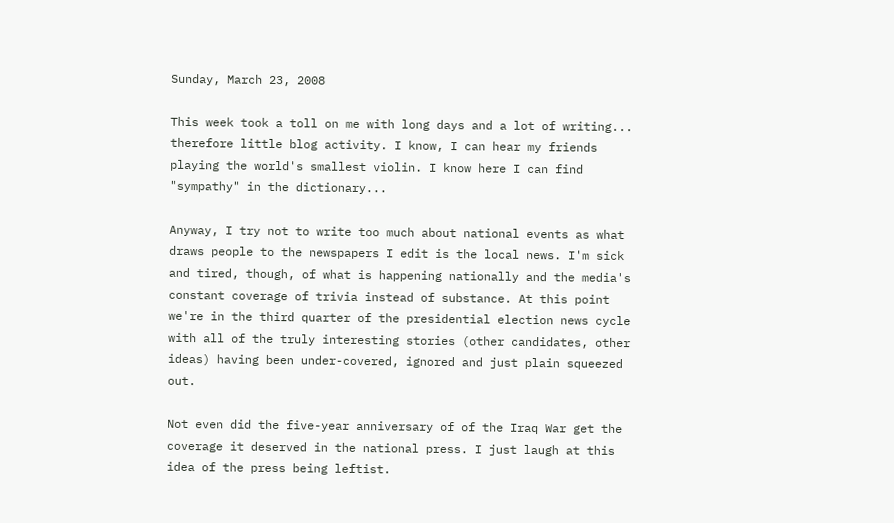Sunday, March 23, 2008

This week took a toll on me with long days and a lot of writing... therefore little blog activity. I know, I can hear my friends playing the world's smallest violin. I know here I can find "sympathy" in the dictionary...

Anyway, I try not to write too much about national events as what draws people to the newspapers I edit is the local news. I'm sick and tired, though, of what is happening nationally and the media's constant coverage of trivia instead of substance. At this point we're in the third quarter of the presidential election news cycle with all of the truly interesting stories (other candidates, other ideas) having been under-covered, ignored and just plain squeezed out.

Not even did the five-year anniversary of of the Iraq War get the coverage it deserved in the national press. I just laugh at this idea of the press being leftist.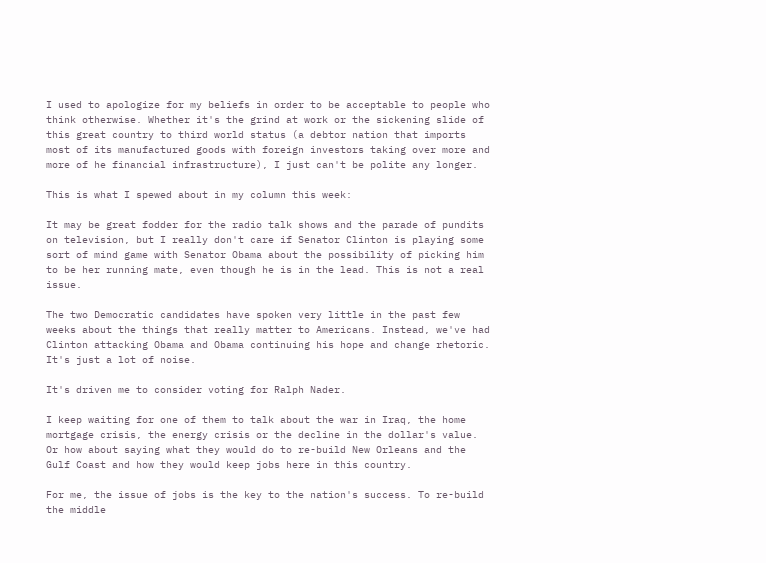I used to apologize for my beliefs in order to be acceptable to people who think otherwise. Whether it's the grind at work or the sickening slide of this great country to third world status (a debtor nation that imports most of its manufactured goods with foreign investors taking over more and more of he financial infrastructure), I just can't be polite any longer.

This is what I spewed about in my column this week:

It may be great fodder for the radio talk shows and the parade of pundits on television, but I really don't care if Senator Clinton is playing some sort of mind game with Senator Obama about the possibility of picking him to be her running mate, even though he is in the lead. This is not a real issue.

The two Democratic candidates have spoken very little in the past few weeks about the things that really matter to Americans. Instead, we've had Clinton attacking Obama and Obama continuing his hope and change rhetoric. It's just a lot of noise.

It's driven me to consider voting for Ralph Nader.

I keep waiting for one of them to talk about the war in Iraq, the home mortgage crisis, the energy crisis or the decline in the dollar's value. Or how about saying what they would do to re-build New Orleans and the Gulf Coast and how they would keep jobs here in this country.

For me, the issue of jobs is the key to the nation's success. To re-build the middle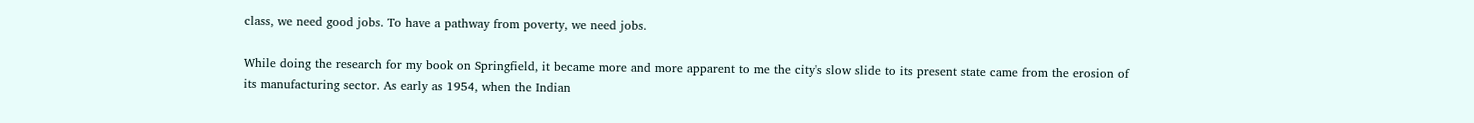class, we need good jobs. To have a pathway from poverty, we need jobs.

While doing the research for my book on Springfield, it became more and more apparent to me the city's slow slide to its present state came from the erosion of its manufacturing sector. As early as 1954, when the Indian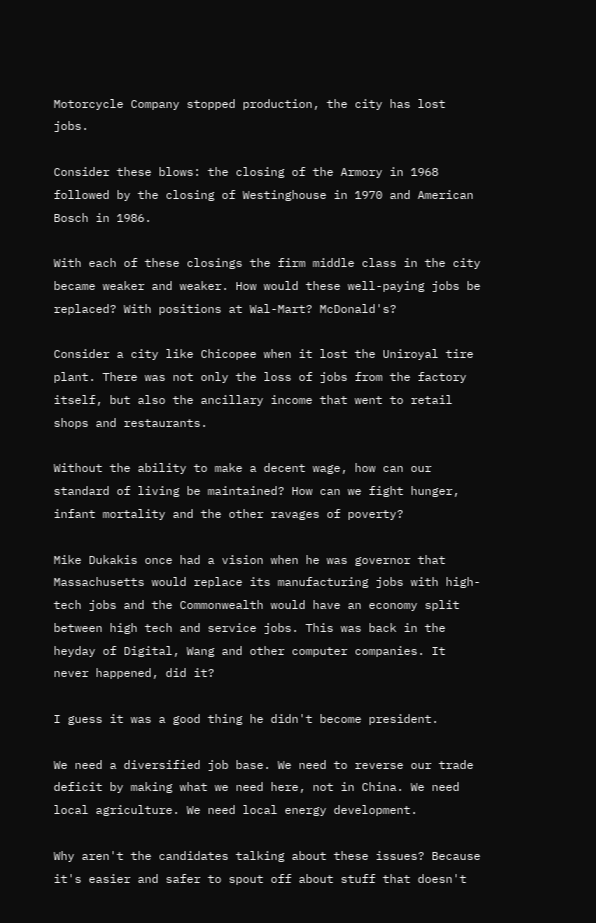Motorcycle Company stopped production, the city has lost jobs.

Consider these blows: the closing of the Armory in 1968 followed by the closing of Westinghouse in 1970 and American Bosch in 1986.

With each of these closings the firm middle class in the city became weaker and weaker. How would these well-paying jobs be replaced? With positions at Wal-Mart? McDonald's?

Consider a city like Chicopee when it lost the Uniroyal tire plant. There was not only the loss of jobs from the factory itself, but also the ancillary income that went to retail shops and restaurants.

Without the ability to make a decent wage, how can our standard of living be maintained? How can we fight hunger, infant mortality and the other ravages of poverty?

Mike Dukakis once had a vision when he was governor that Massachusetts would replace its manufacturing jobs with high-tech jobs and the Commonwealth would have an economy split between high tech and service jobs. This was back in the heyday of Digital, Wang and other computer companies. It never happened, did it?

I guess it was a good thing he didn't become president.

We need a diversified job base. We need to reverse our trade deficit by making what we need here, not in China. We need local agriculture. We need local energy development.

Why aren't the candidates talking about these issues? Because it's easier and safer to spout off about stuff that doesn't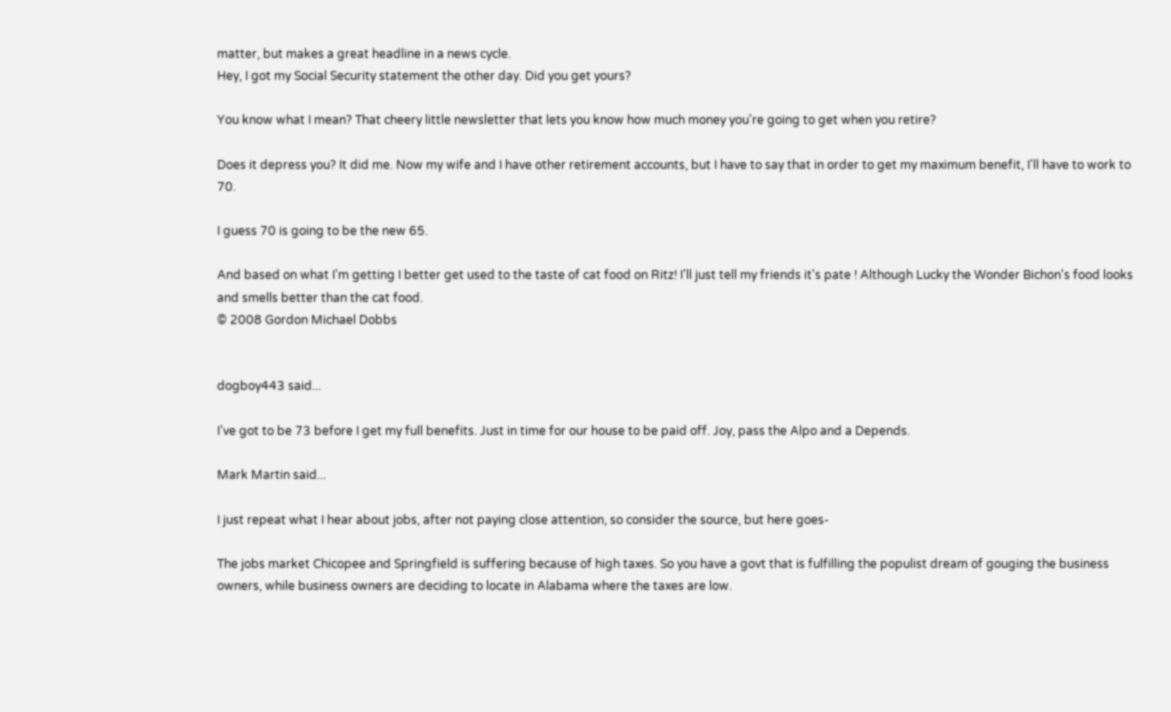matter, but makes a great headline in a news cycle.
Hey, I got my Social Security statement the other day. Did you get yours?

You know what I mean? That cheery little newsletter that lets you know how much money you're going to get when you retire?

Does it depress you? It did me. Now my wife and I have other retirement accounts, but I have to say that in order to get my maximum benefit, I'll have to work to 70.

I guess 70 is going to be the new 65.

And based on what I'm getting I better get used to the taste of cat food on Ritz! I'll just tell my friends it's pate ! Although Lucky the Wonder Bichon's food looks and smells better than the cat food.
© 2008 Gordon Michael Dobbs


dogboy443 said...

I've got to be 73 before I get my full benefits. Just in time for our house to be paid off. Joy, pass the Alpo and a Depends.

Mark Martin said...

I just repeat what I hear about jobs, after not paying close attention, so consider the source, but here goes-

The jobs market Chicopee and Springfield is suffering because of high taxes. So you have a govt that is fulfilling the populist dream of gouging the business owners, while business owners are deciding to locate in Alabama where the taxes are low.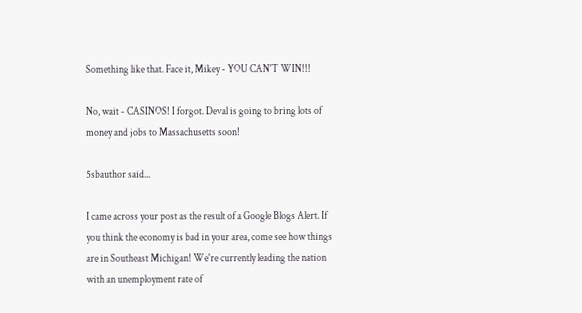Something like that. Face it, Mikey - YOU CAN'T WIN!!!

No, wait - CASINOS! I forgot. Deval is going to bring lots of money and jobs to Massachusetts soon!

5sbauthor said...

I came across your post as the result of a Google Blogs Alert. If you think the economy is bad in your area, come see how things are in Southeast Michigan! We're currently leading the nation with an unemployment rate of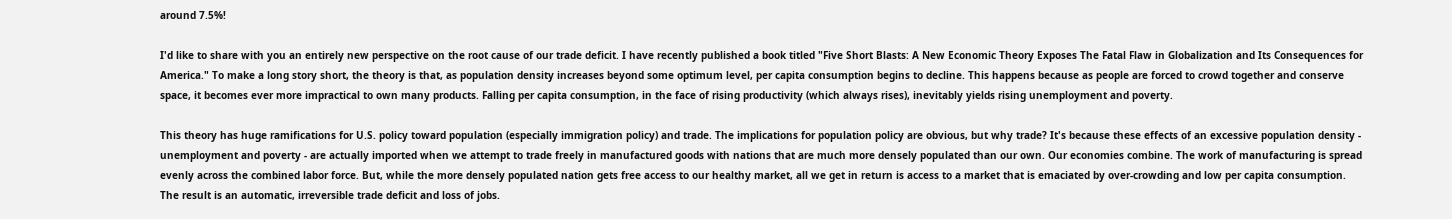around 7.5%!

I'd like to share with you an entirely new perspective on the root cause of our trade deficit. I have recently published a book titled "Five Short Blasts: A New Economic Theory Exposes The Fatal Flaw in Globalization and Its Consequences for America." To make a long story short, the theory is that, as population density increases beyond some optimum level, per capita consumption begins to decline. This happens because as people are forced to crowd together and conserve space, it becomes ever more impractical to own many products. Falling per capita consumption, in the face of rising productivity (which always rises), inevitably yields rising unemployment and poverty.

This theory has huge ramifications for U.S. policy toward population (especially immigration policy) and trade. The implications for population policy are obvious, but why trade? It's because these effects of an excessive population density - unemployment and poverty - are actually imported when we attempt to trade freely in manufactured goods with nations that are much more densely populated than our own. Our economies combine. The work of manufacturing is spread evenly across the combined labor force. But, while the more densely populated nation gets free access to our healthy market, all we get in return is access to a market that is emaciated by over-crowding and low per capita consumption. The result is an automatic, irreversible trade deficit and loss of jobs.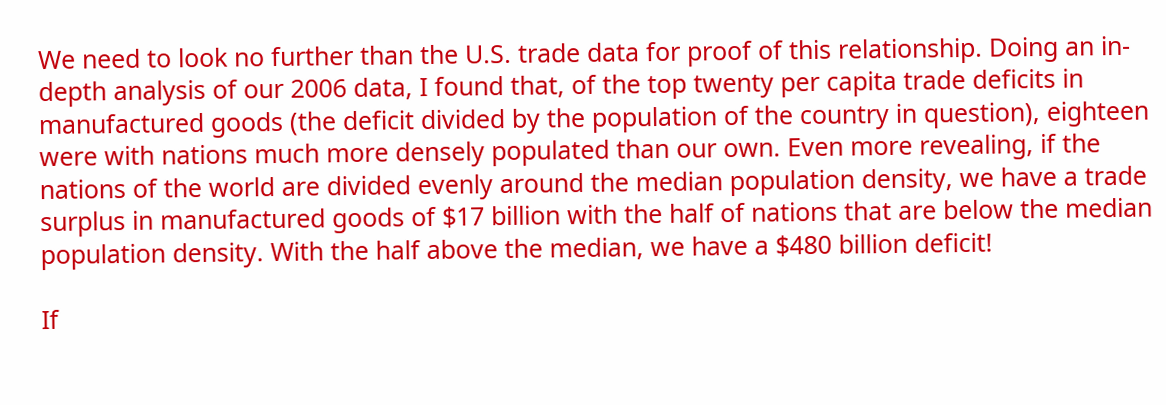We need to look no further than the U.S. trade data for proof of this relationship. Doing an in-depth analysis of our 2006 data, I found that, of the top twenty per capita trade deficits in manufactured goods (the deficit divided by the population of the country in question), eighteen were with nations much more densely populated than our own. Even more revealing, if the nations of the world are divided evenly around the median population density, we have a trade surplus in manufactured goods of $17 billion with the half of nations that are below the median population density. With the half above the median, we have a $480 billion deficit!

If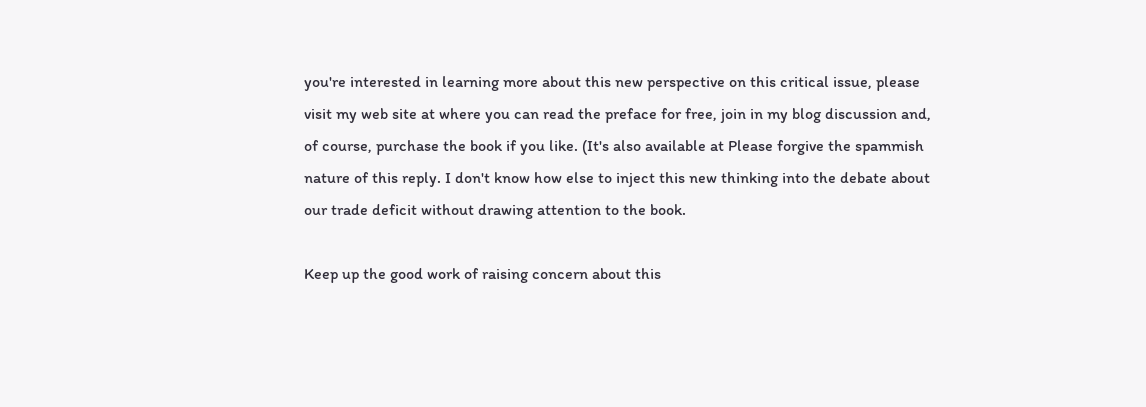you're interested in learning more about this new perspective on this critical issue, please visit my web site at where you can read the preface for free, join in my blog discussion and, of course, purchase the book if you like. (It's also available at Please forgive the spammish nature of this reply. I don't know how else to inject this new thinking into the debate about our trade deficit without drawing attention to the book.

Keep up the good work of raising concern about this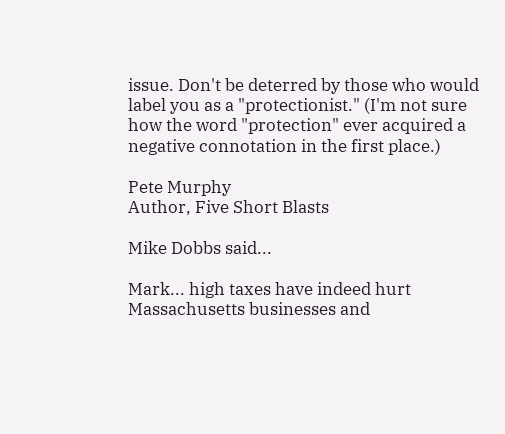issue. Don't be deterred by those who would label you as a "protectionist." (I'm not sure how the word "protection" ever acquired a negative connotation in the first place.)

Pete Murphy
Author, Five Short Blasts

Mike Dobbs said...

Mark... high taxes have indeed hurt Massachusetts businesses and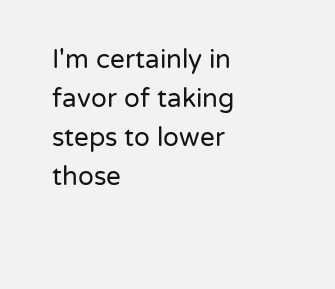I'm certainly in favor of taking steps to lower those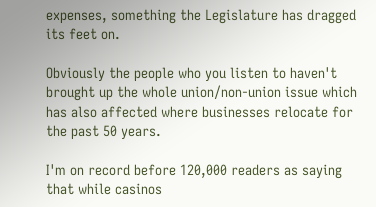expenses, something the Legislature has dragged its feet on.

Obviously the people who you listen to haven't brought up the whole union/non-union issue which has also affected where businesses relocate for the past 50 years.

I'm on record before 120,000 readers as saying that while casinos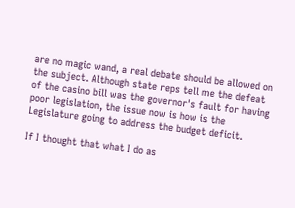are no magic wand, a real debate should be allowed on the subject. Although state reps tell me the defeat of the casino bill was the governor's fault for having poor legislation, the issue now is how is the Legislature going to address the budget deficit.

If I thought that what I do as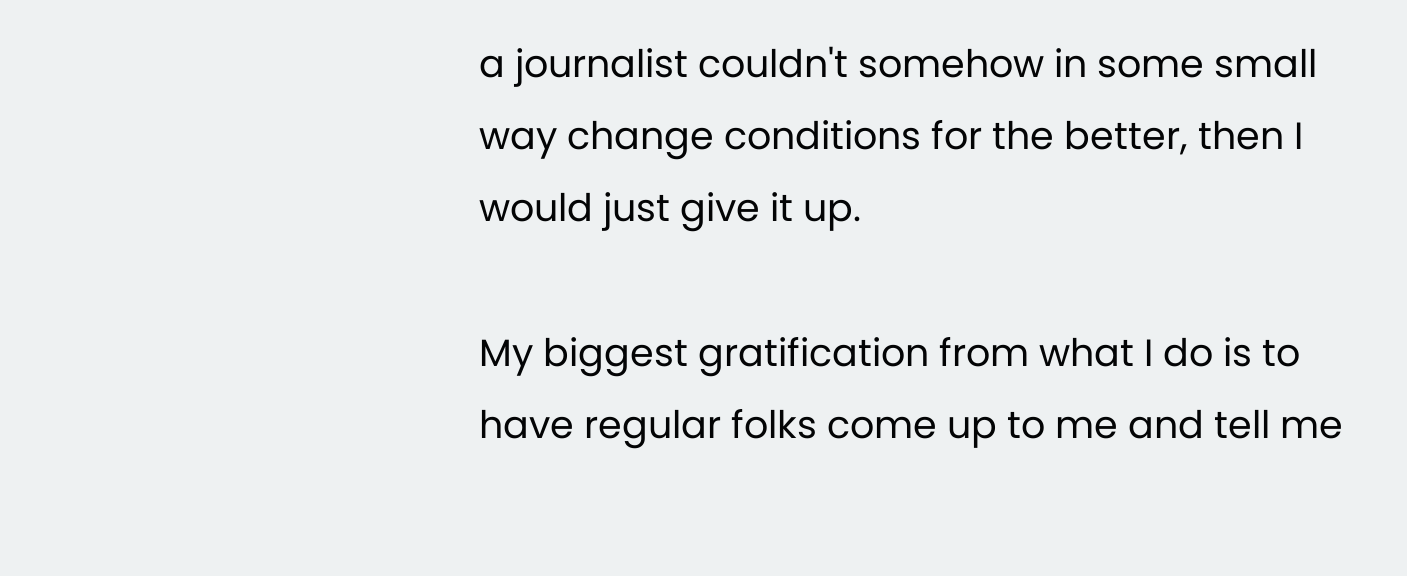a journalist couldn't somehow in some small way change conditions for the better, then I would just give it up.

My biggest gratification from what I do is to have regular folks come up to me and tell me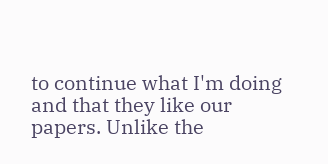to continue what I'm doing and that they like our papers. Unlike the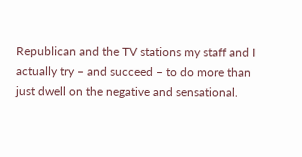Republican and the TV stations my staff and I actually try – and succeed – to do more than just dwell on the negative and sensational.